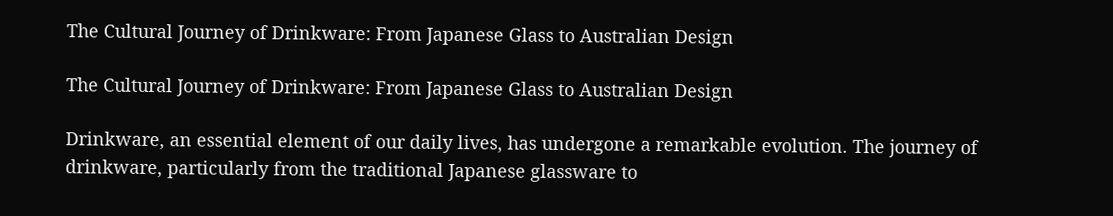The Cultural Journey of Drinkware: From Japanese Glass to Australian Design

The Cultural Journey of Drinkware: From Japanese Glass to Australian Design

Drinkware, an essential element of our daily lives, has undergone a remarkable evolution. The journey of drinkware, particularly from the traditional Japanese glassware to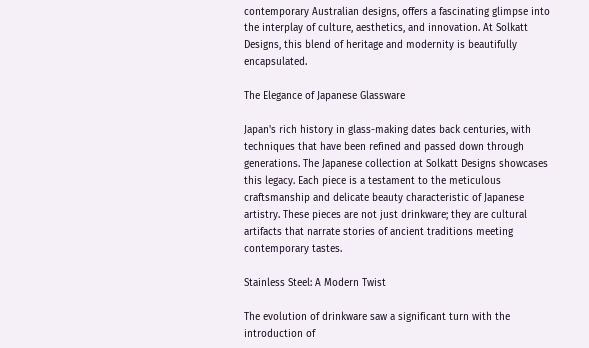contemporary Australian designs, offers a fascinating glimpse into the interplay of culture, aesthetics, and innovation. At Solkatt Designs, this blend of heritage and modernity is beautifully encapsulated.

The Elegance of Japanese Glassware

Japan's rich history in glass-making dates back centuries, with techniques that have been refined and passed down through generations. The Japanese collection at Solkatt Designs showcases this legacy. Each piece is a testament to the meticulous craftsmanship and delicate beauty characteristic of Japanese artistry. These pieces are not just drinkware; they are cultural artifacts that narrate stories of ancient traditions meeting contemporary tastes.

Stainless Steel: A Modern Twist

The evolution of drinkware saw a significant turn with the introduction of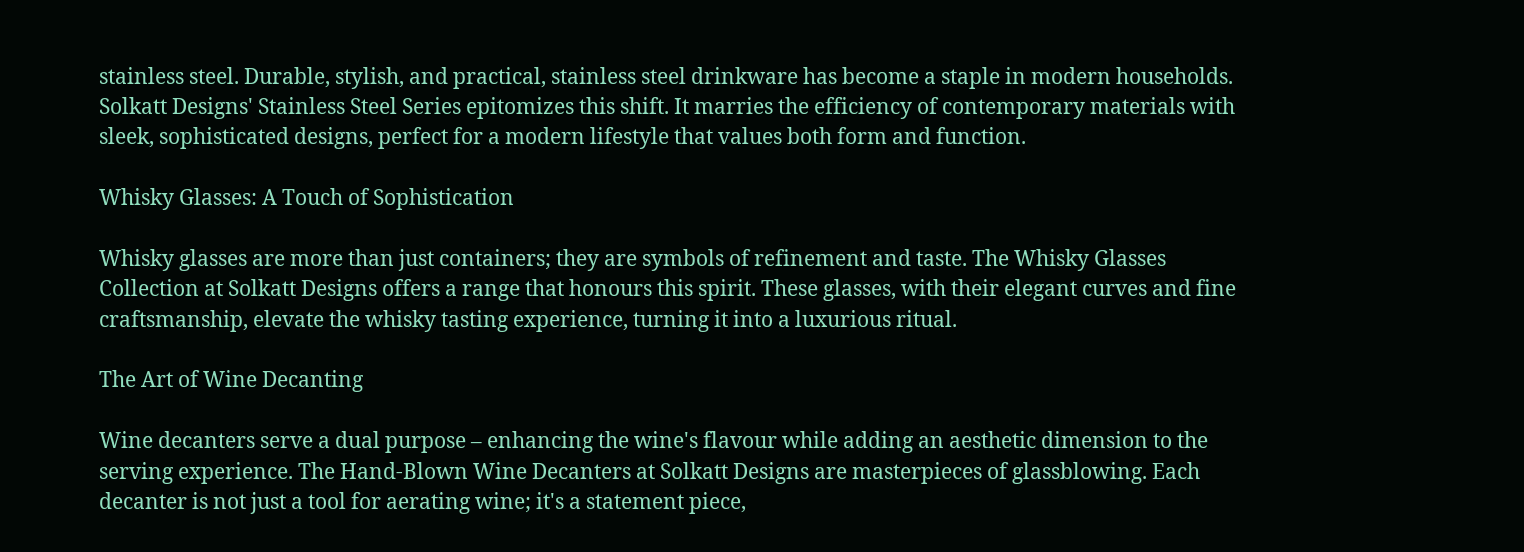stainless steel. Durable, stylish, and practical, stainless steel drinkware has become a staple in modern households. Solkatt Designs' Stainless Steel Series epitomizes this shift. It marries the efficiency of contemporary materials with sleek, sophisticated designs, perfect for a modern lifestyle that values both form and function.

Whisky Glasses: A Touch of Sophistication

Whisky glasses are more than just containers; they are symbols of refinement and taste. The Whisky Glasses Collection at Solkatt Designs offers a range that honours this spirit. These glasses, with their elegant curves and fine craftsmanship, elevate the whisky tasting experience, turning it into a luxurious ritual.

The Art of Wine Decanting

Wine decanters serve a dual purpose – enhancing the wine's flavour while adding an aesthetic dimension to the serving experience. The Hand-Blown Wine Decanters at Solkatt Designs are masterpieces of glassblowing. Each decanter is not just a tool for aerating wine; it's a statement piece,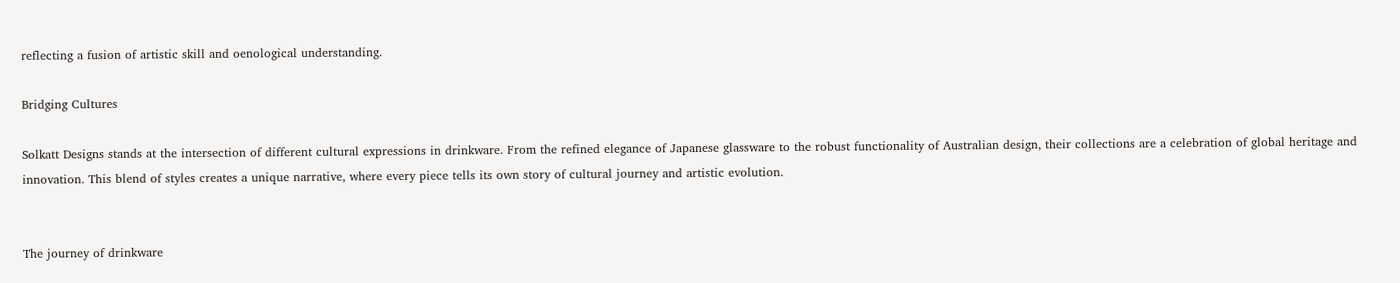reflecting a fusion of artistic skill and oenological understanding.

Bridging Cultures

Solkatt Designs stands at the intersection of different cultural expressions in drinkware. From the refined elegance of Japanese glassware to the robust functionality of Australian design, their collections are a celebration of global heritage and innovation. This blend of styles creates a unique narrative, where every piece tells its own story of cultural journey and artistic evolution.


The journey of drinkware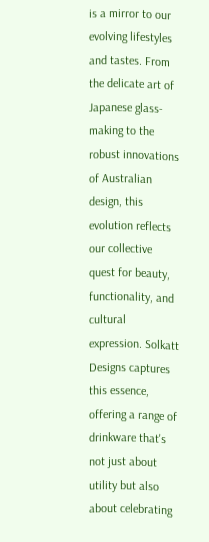is a mirror to our evolving lifestyles and tastes. From the delicate art of Japanese glass-making to the robust innovations of Australian design, this evolution reflects our collective quest for beauty, functionality, and cultural expression. Solkatt Designs captures this essence, offering a range of drinkware that's not just about utility but also about celebrating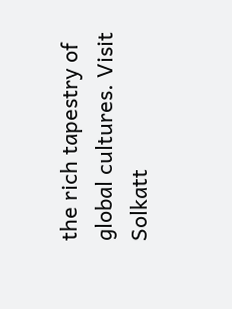the rich tapestry of global cultures. Visit Solkatt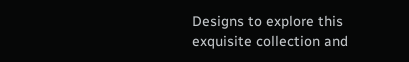Designs to explore this exquisite collection and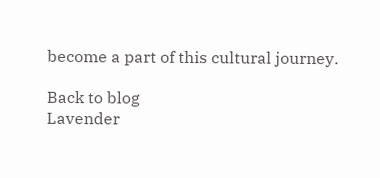become a part of this cultural journey.

Back to blog
Lavender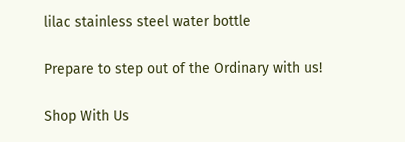lilac stainless steel water bottle

Prepare to step out of the Ordinary with us!

Shop With Us